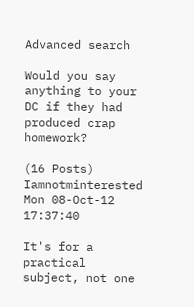Advanced search

Would you say anything to your DC if they had produced crap homework?

(16 Posts)
Iamnotminterested Mon 08-Oct-12 17:37:40

It's for a practical subject, not one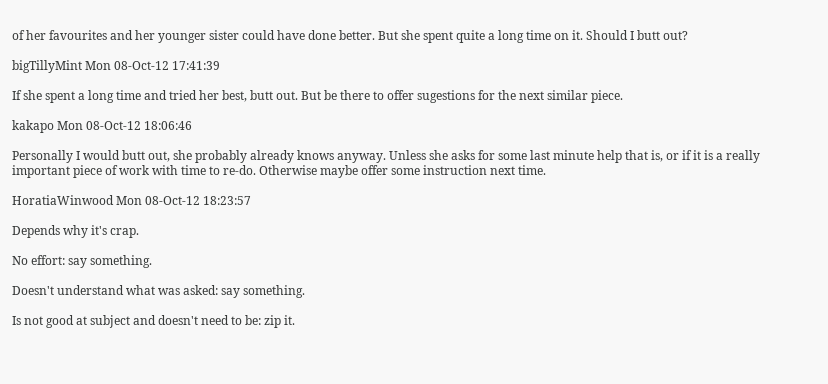of her favourites and her younger sister could have done better. But she spent quite a long time on it. Should I butt out?

bigTillyMint Mon 08-Oct-12 17:41:39

If she spent a long time and tried her best, butt out. But be there to offer sugestions for the next similar piece.

kakapo Mon 08-Oct-12 18:06:46

Personally I would butt out, she probably already knows anyway. Unless she asks for some last minute help that is, or if it is a really important piece of work with time to re-do. Otherwise maybe offer some instruction next time.

HoratiaWinwood Mon 08-Oct-12 18:23:57

Depends why it's crap.

No effort: say something.

Doesn't understand what was asked: say something.

Is not good at subject and doesn't need to be: zip it.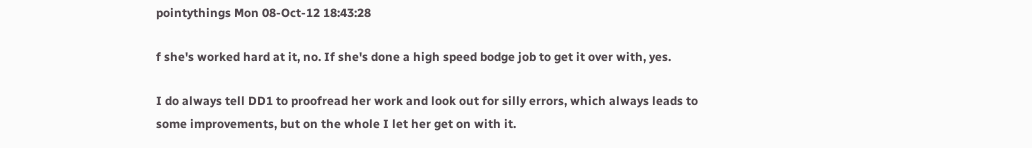pointythings Mon 08-Oct-12 18:43:28

f she's worked hard at it, no. If she's done a high speed bodge job to get it over with, yes.

I do always tell DD1 to proofread her work and look out for silly errors, which always leads to some improvements, but on the whole I let her get on with it.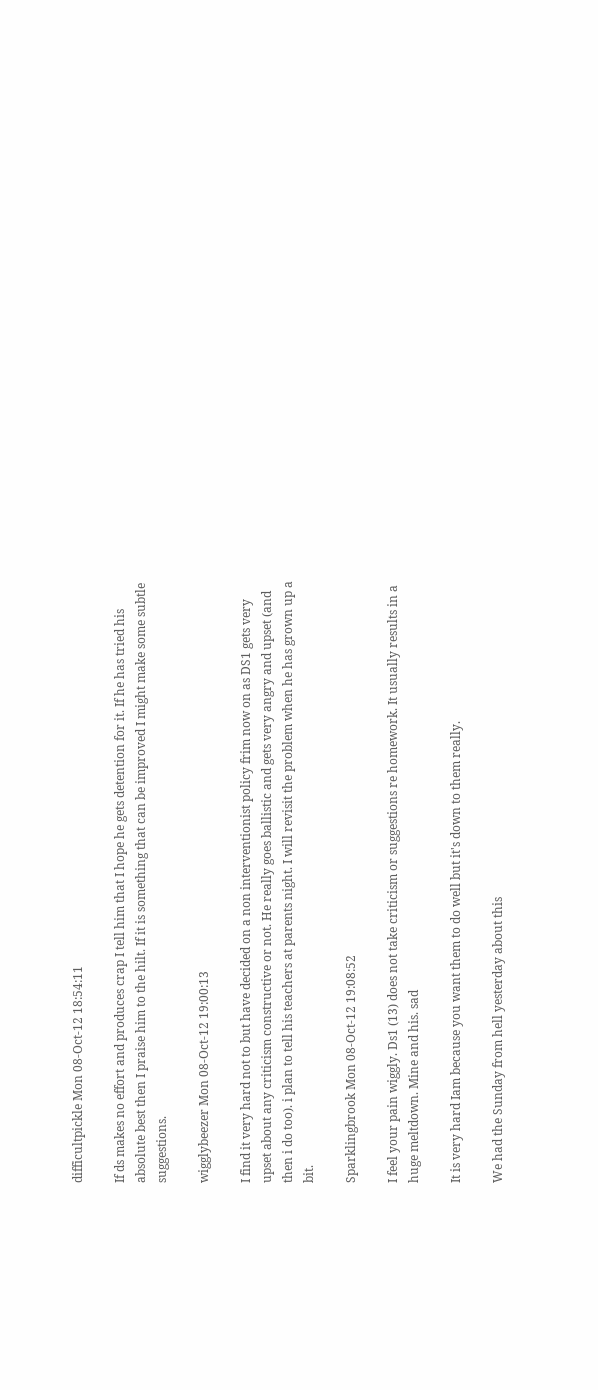difficultpickle Mon 08-Oct-12 18:54:11

If ds makes no effort and produces crap I tell him that I hope he gets detention for it. If he has tried his absolute best then I praise him to the hilt. If it is something that can be improved I might make some subtle suggestions.

wigglybeezer Mon 08-Oct-12 19:00:13

I find it very hard not to but have decided on a non interventionist policy frim now on as DS1 gets very upset about any criticism constructive or not. He really goes ballistic and gets very angry and upset (and then i do too). i plan to tell his teachers at parents night. I will revisit the problem when he has grown up a bit.

Sparklingbrook Mon 08-Oct-12 19:08:52

I feel your pain wiggly. Ds1 (13) does not take criticism or suggestions re homework. It usually results in a huge meltdown. Mine and his. sad

It is very hard Iam because you want them to do well but it's down to them really.

We had the Sunday from hell yesterday about this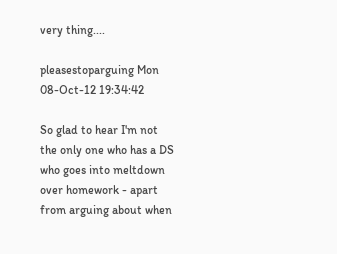very thing....

pleasestoparguing Mon 08-Oct-12 19:34:42

So glad to hear I'm not the only one who has a DS who goes into meltdown over homework - apart from arguing about when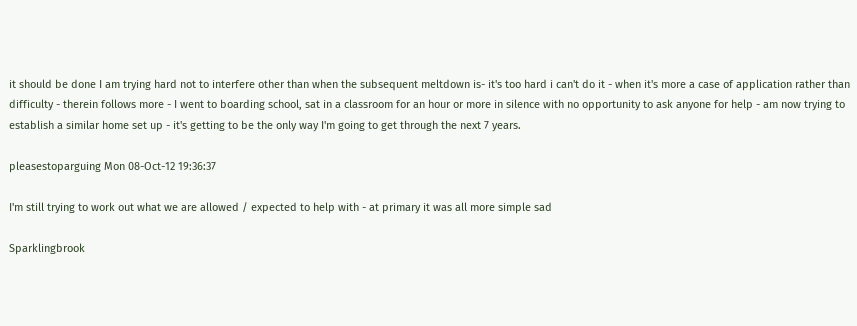it should be done I am trying hard not to interfere other than when the subsequent meltdown is- it's too hard i can't do it - when it's more a case of application rather than difficulty - therein follows more - I went to boarding school, sat in a classroom for an hour or more in silence with no opportunity to ask anyone for help - am now trying to establish a similar home set up - it's getting to be the only way I'm going to get through the next 7 years.

pleasestoparguing Mon 08-Oct-12 19:36:37

I'm still trying to work out what we are allowed / expected to help with - at primary it was all more simple sad

Sparklingbrook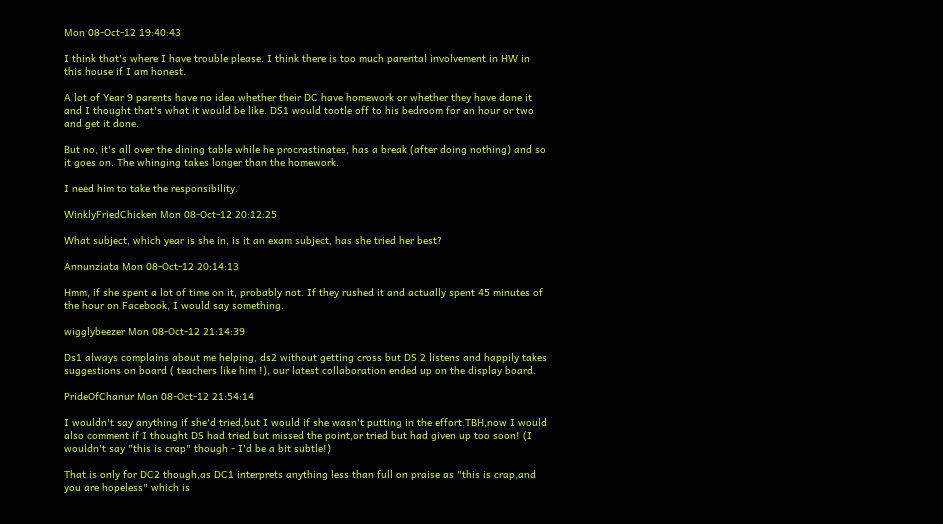Mon 08-Oct-12 19:40:43

I think that's where I have trouble please. I think there is too much parental involvement in HW in this house if I am honest.

A lot of Year 9 parents have no idea whether their DC have homework or whether they have done it and I thought that's what it would be like. DS1 would tootle off to his bedroom for an hour or two and get it done.

But no, it's all over the dining table while he procrastinates, has a break (after doing nothing) and so it goes on. The whinging takes longer than the homework.

I need him to take the responsibility.

WinklyFriedChicken Mon 08-Oct-12 20:12:25

What subject, which year is she in, is it an exam subject, has she tried her best?

Annunziata Mon 08-Oct-12 20:14:13

Hmm, if she spent a lot of time on it, probably not. If they rushed it and actually spent 45 minutes of the hour on Facebook, I would say something.

wigglybeezer Mon 08-Oct-12 21:14:39

Ds1 always complains about me helping, ds2 without getting cross but DS 2 listens and happily takes suggestions on board ( teachers like him !), our latest collaboration ended up on the display board.

PrideOfChanur Mon 08-Oct-12 21:54:14

I wouldn't say anything if she'd tried,but I would if she wasn't putting in the effort.TBH,now I would also comment if I thought DS had tried but missed the point,or tried but had given up too soon! (I wouldn't say "this is crap" though - I'd be a bit subtle!)

That is only for DC2 though,as DC1 interprets anything less than full on praise as "this is crap,and you are hopeless" which is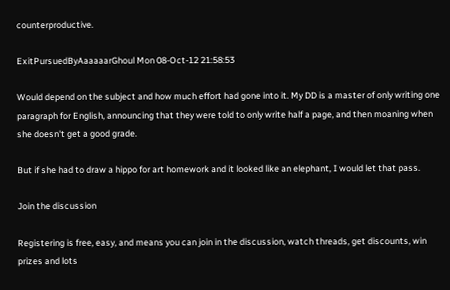counterproductive.

ExitPursuedByAaaaaarGhoul Mon 08-Oct-12 21:58:53

Would depend on the subject and how much effort had gone into it. My DD is a master of only writing one paragraph for English, announcing that they were told to only write half a page, and then moaning when she doesn't get a good grade.

But if she had to draw a hippo for art homework and it looked like an elephant, I would let that pass.

Join the discussion

Registering is free, easy, and means you can join in the discussion, watch threads, get discounts, win prizes and lots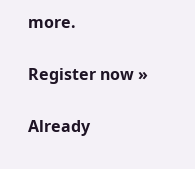more.

Register now »

Already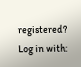registered? Log in with: